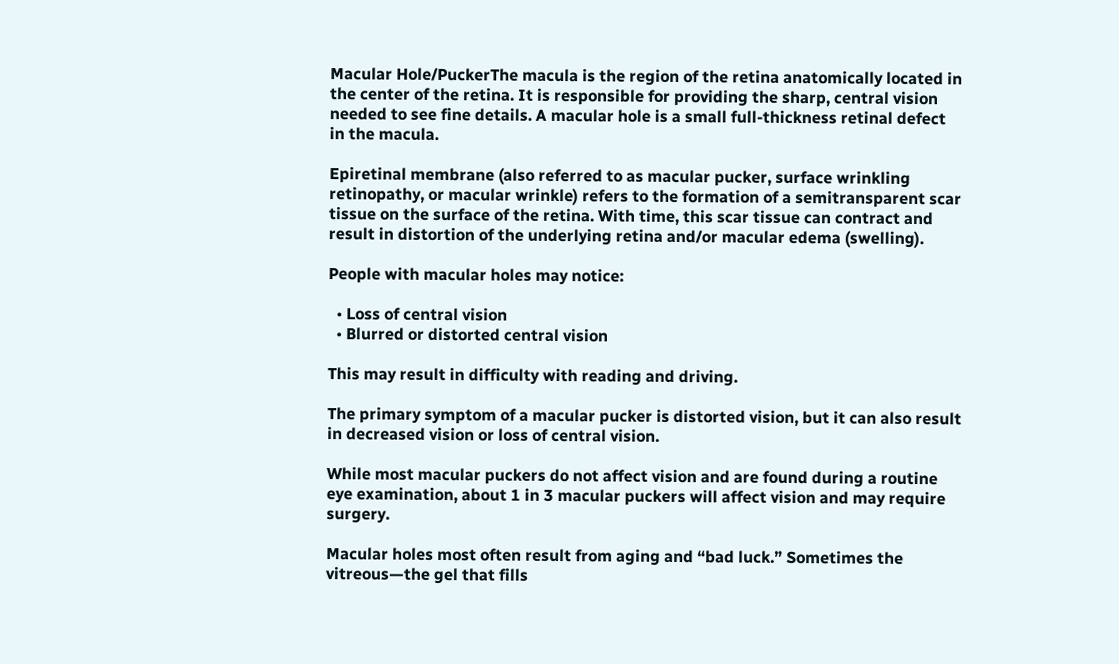Macular Hole/PuckerThe macula is the region of the retina anatomically located in the center of the retina. It is responsible for providing the sharp, central vision needed to see fine details. A macular hole is a small full-thickness retinal defect in the macula.

Epiretinal membrane (also referred to as macular pucker, surface wrinkling retinopathy, or macular wrinkle) refers to the formation of a semitransparent scar tissue on the surface of the retina. With time, this scar tissue can contract and result in distortion of the underlying retina and/or macular edema (swelling).

People with macular holes may notice:

  • Loss of central vision
  • Blurred or distorted central vision

This may result in difficulty with reading and driving.

The primary symptom of a macular pucker is distorted vision, but it can also result in decreased vision or loss of central vision.

While most macular puckers do not affect vision and are found during a routine eye examination, about 1 in 3 macular puckers will affect vision and may require surgery.

Macular holes most often result from aging and “bad luck.” Sometimes the vitreous—the gel that fills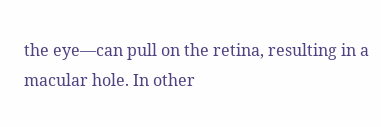the eye—can pull on the retina, resulting in a macular hole. In other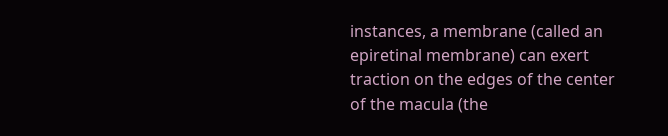instances, a membrane (called an epiretinal membrane) can exert traction on the edges of the center of the macula (the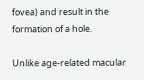fovea) and result in the formation of a hole.

Unlike age-related macular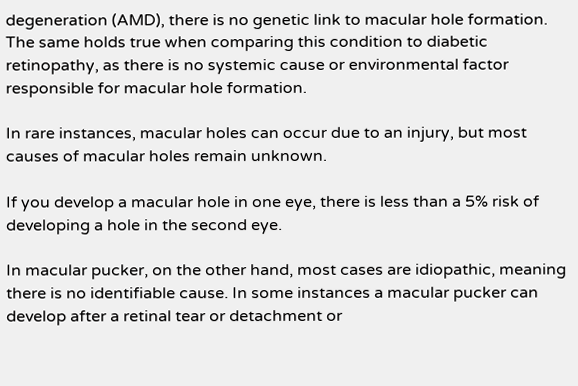degeneration (AMD), there is no genetic link to macular hole formation. The same holds true when comparing this condition to diabetic retinopathy, as there is no systemic cause or environmental factor responsible for macular hole formation.

In rare instances, macular holes can occur due to an injury, but most causes of macular holes remain unknown.

If you develop a macular hole in one eye, there is less than a 5% risk of developing a hole in the second eye.

In macular pucker, on the other hand, most cases are idiopathic, meaning there is no identifiable cause. In some instances a macular pucker can develop after a retinal tear or detachment or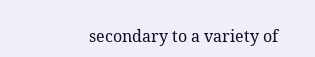secondary to a variety of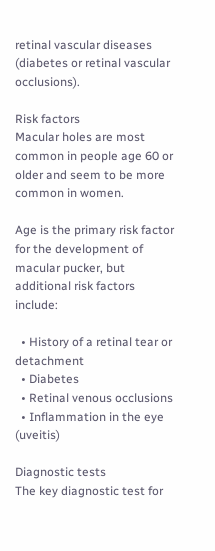retinal vascular diseases (diabetes or retinal vascular occlusions).

Risk factors
Macular holes are most common in people age 60 or older and seem to be more common in women.

Age is the primary risk factor for the development of macular pucker, but additional risk factors include:

  • History of a retinal tear or detachment
  • Diabetes
  • Retinal venous occlusions
  • Inflammation in the eye (uveitis)

Diagnostic tests
The key diagnostic test for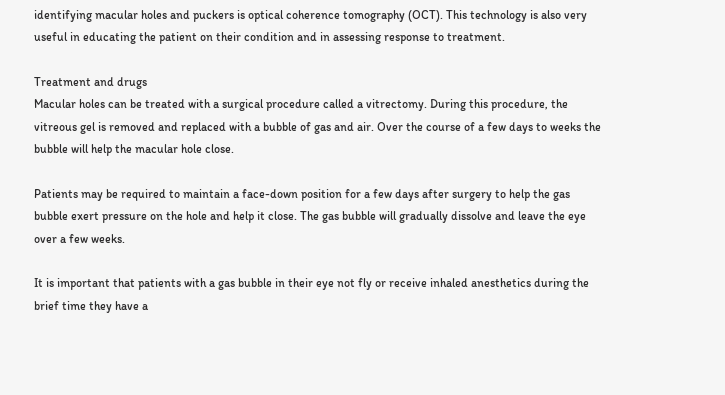identifying macular holes and puckers is optical coherence tomography (OCT). This technology is also very useful in educating the patient on their condition and in assessing response to treatment.

Treatment and drugs
Macular holes can be treated with a surgical procedure called a vitrectomy. During this procedure, the vitreous gel is removed and replaced with a bubble of gas and air. Over the course of a few days to weeks the bubble will help the macular hole close.

Patients may be required to maintain a face-down position for a few days after surgery to help the gas bubble exert pressure on the hole and help it close. The gas bubble will gradually dissolve and leave the eye over a few weeks.

It is important that patients with a gas bubble in their eye not fly or receive inhaled anesthetics during the brief time they have a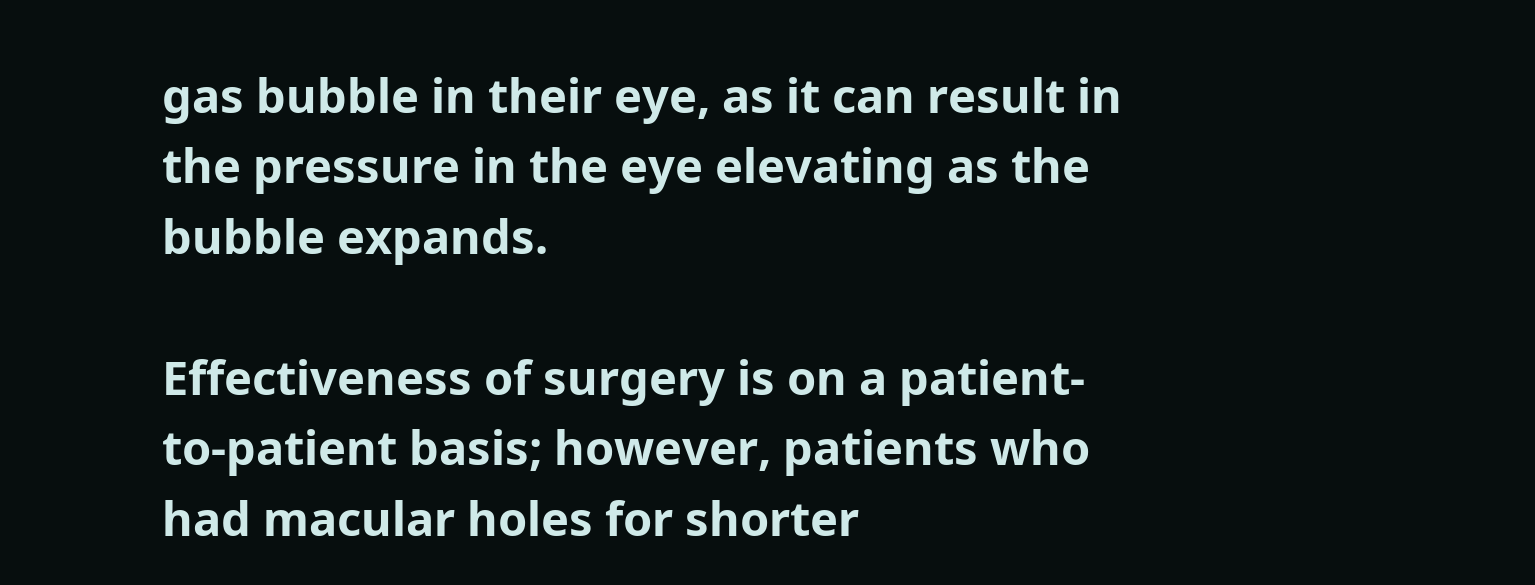gas bubble in their eye, as it can result in the pressure in the eye elevating as the bubble expands.

Effectiveness of surgery is on a patient-to-patient basis; however, patients who had macular holes for shorter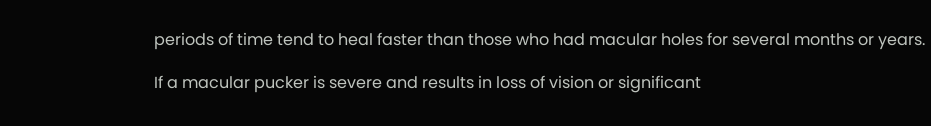periods of time tend to heal faster than those who had macular holes for several months or years.

If a macular pucker is severe and results in loss of vision or significant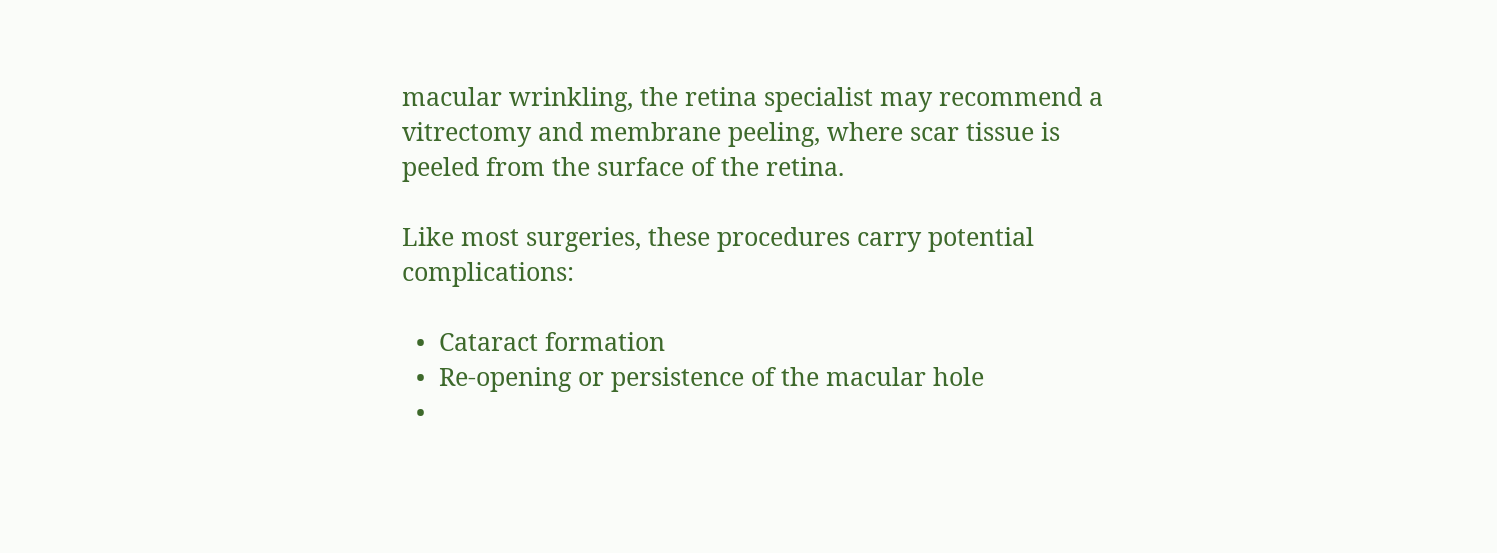macular wrinkling, the retina specialist may recommend a vitrectomy and membrane peeling, where scar tissue is peeled from the surface of the retina.

Like most surgeries, these procedures carry potential complications:

  •  Cataract formation
  •  Re-opening or persistence of the macular hole
  •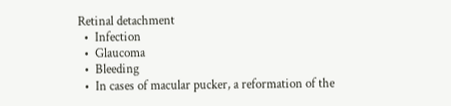Retinal detachment
  •  Infection
  •  Glaucoma
  •  Bleeding
  •  In cases of macular pucker, a reformation of the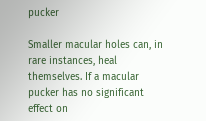pucker

Smaller macular holes can, in rare instances, heal themselves. If a macular pucker has no significant effect on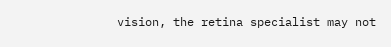vision, the retina specialist may not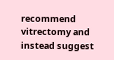recommend vitrectomy and instead suggest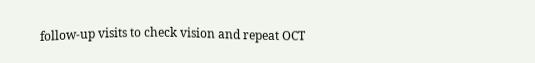follow-up visits to check vision and repeat OCT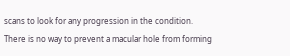scans to look for any progression in the condition.
There is no way to prevent a macular hole from forming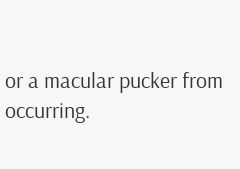or a macular pucker from occurring.